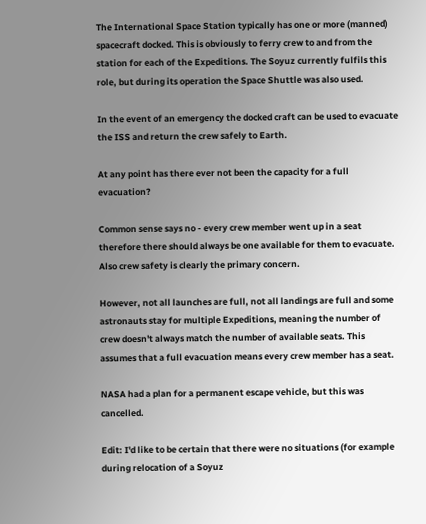The International Space Station typically has one or more (manned) spacecraft docked. This is obviously to ferry crew to and from the station for each of the Expeditions. The Soyuz currently fulfils this role, but during its operation the Space Shuttle was also used.

In the event of an emergency the docked craft can be used to evacuate the ISS and return the crew safely to Earth.

At any point has there ever not been the capacity for a full evacuation?

Common sense says no - every crew member went up in a seat therefore there should always be one available for them to evacuate. Also crew safety is clearly the primary concern.

However, not all launches are full, not all landings are full and some astronauts stay for multiple Expeditions, meaning the number of crew doesn't always match the number of available seats. This assumes that a full evacuation means every crew member has a seat.

NASA had a plan for a permanent escape vehicle, but this was cancelled.

Edit: I'd like to be certain that there were no situations (for example during relocation of a Soyuz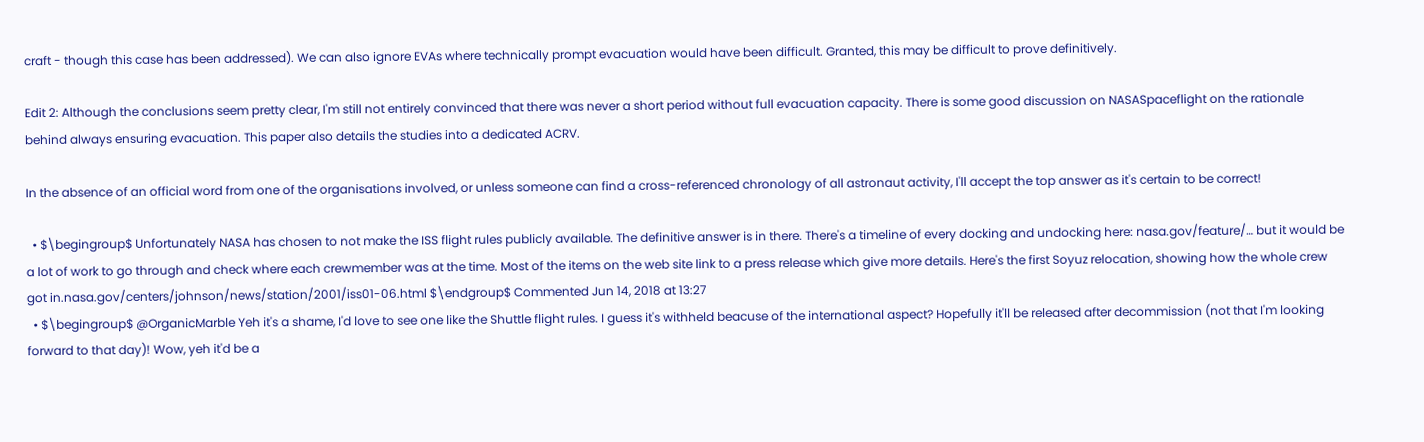craft - though this case has been addressed). We can also ignore EVAs where technically prompt evacuation would have been difficult. Granted, this may be difficult to prove definitively.

Edit 2: Although the conclusions seem pretty clear, I'm still not entirely convinced that there was never a short period without full evacuation capacity. There is some good discussion on NASASpaceflight on the rationale behind always ensuring evacuation. This paper also details the studies into a dedicated ACRV.

In the absence of an official word from one of the organisations involved, or unless someone can find a cross-referenced chronology of all astronaut activity, I'll accept the top answer as it's certain to be correct!

  • $\begingroup$ Unfortunately NASA has chosen to not make the ISS flight rules publicly available. The definitive answer is in there. There's a timeline of every docking and undocking here: nasa.gov/feature/… but it would be a lot of work to go through and check where each crewmember was at the time. Most of the items on the web site link to a press release which give more details. Here's the first Soyuz relocation, showing how the whole crew got in.nasa.gov/centers/johnson/news/station/2001/iss01-06.html $\endgroup$ Commented Jun 14, 2018 at 13:27
  • $\begingroup$ @OrganicMarble Yeh it's a shame, I'd love to see one like the Shuttle flight rules. I guess it's withheld beacuse of the international aspect? Hopefully it'll be released after decommission (not that I'm looking forward to that day)! Wow, yeh it'd be a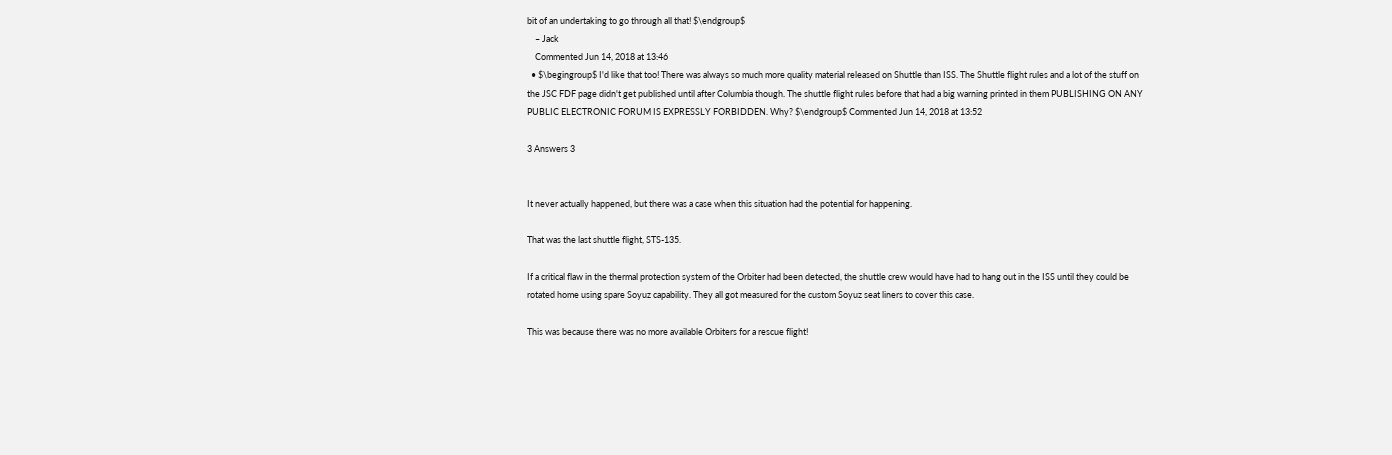bit of an undertaking to go through all that! $\endgroup$
    – Jack
    Commented Jun 14, 2018 at 13:46
  • $\begingroup$ I'd like that too! There was always so much more quality material released on Shuttle than ISS. The Shuttle flight rules and a lot of the stuff on the JSC FDF page didn't get published until after Columbia though. The shuttle flight rules before that had a big warning printed in them PUBLISHING ON ANY PUBLIC ELECTRONIC FORUM IS EXPRESSLY FORBIDDEN. Why? $\endgroup$ Commented Jun 14, 2018 at 13:52

3 Answers 3


It never actually happened, but there was a case when this situation had the potential for happening.

That was the last shuttle flight, STS-135.

If a critical flaw in the thermal protection system of the Orbiter had been detected, the shuttle crew would have had to hang out in the ISS until they could be rotated home using spare Soyuz capability. They all got measured for the custom Soyuz seat liners to cover this case.

This was because there was no more available Orbiters for a rescue flight!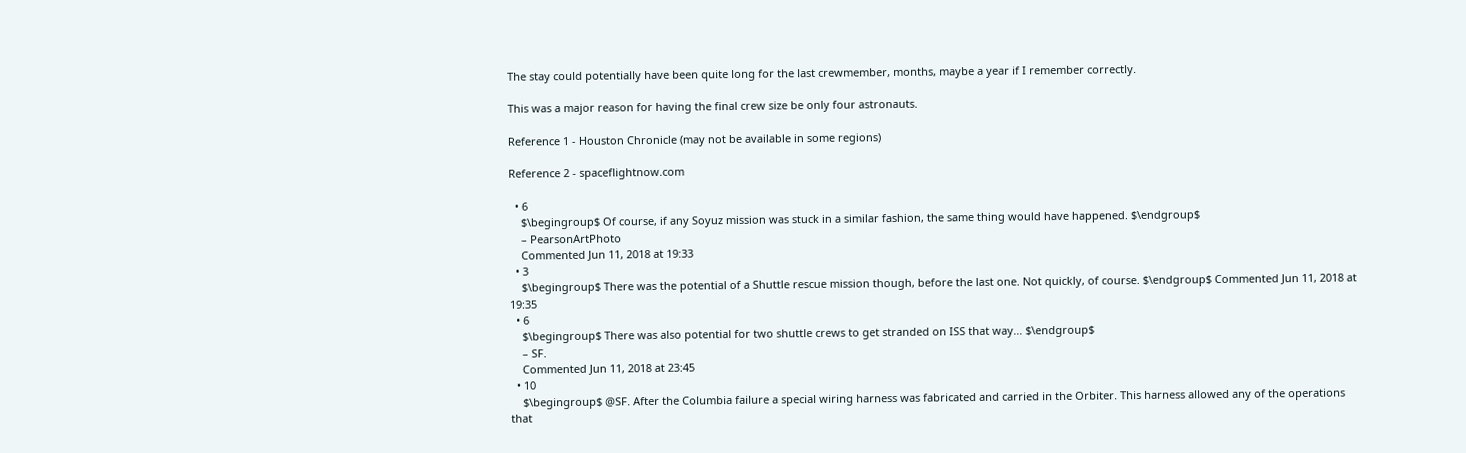The stay could potentially have been quite long for the last crewmember, months, maybe a year if I remember correctly.

This was a major reason for having the final crew size be only four astronauts.

Reference 1 - Houston Chronicle (may not be available in some regions)

Reference 2 - spaceflightnow.com

  • 6
    $\begingroup$ Of course, if any Soyuz mission was stuck in a similar fashion, the same thing would have happened. $\endgroup$
    – PearsonArtPhoto
    Commented Jun 11, 2018 at 19:33
  • 3
    $\begingroup$ There was the potential of a Shuttle rescue mission though, before the last one. Not quickly, of course. $\endgroup$ Commented Jun 11, 2018 at 19:35
  • 6
    $\begingroup$ There was also potential for two shuttle crews to get stranded on ISS that way... $\endgroup$
    – SF.
    Commented Jun 11, 2018 at 23:45
  • 10
    $\begingroup$ @SF. After the Columbia failure a special wiring harness was fabricated and carried in the Orbiter. This harness allowed any of the operations that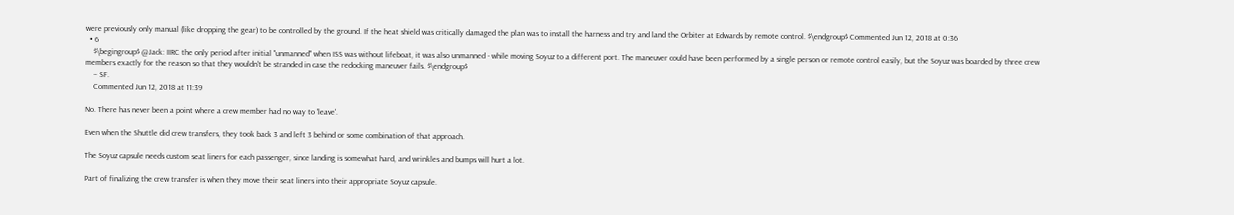were previously only manual (like dropping the gear) to be controlled by the ground. If the heat shield was critically damaged the plan was to install the harness and try and land the Orbiter at Edwards by remote control. $\endgroup$ Commented Jun 12, 2018 at 0:36
  • 6
    $\begingroup$ @Jack: IIRC the only period after initial "unmanned" when ISS was without lifeboat, it was also unmanned - while moving Soyuz to a different port. The maneuver could have been performed by a single person or remote control easily, but the Soyuz was boarded by three crew members exactly for the reason so that they wouldn't be stranded in case the redocking maneuver fails. $\endgroup$
    – SF.
    Commented Jun 12, 2018 at 11:39

No. There has never been a point where a crew member had no way to 'leave'.

Even when the Shuttle did crew transfers, they took back 3 and left 3 behind or some combination of that approach.

The Soyuz capsule needs custom seat liners for each passenger, since landing is somewhat hard, and wrinkles and bumps will hurt a lot.

Part of finalizing the crew transfer is when they move their seat liners into their appropriate Soyuz capsule.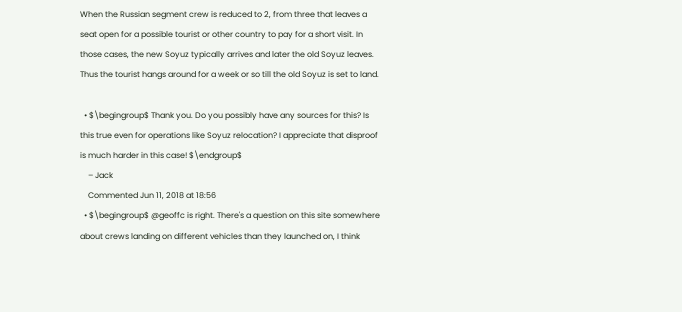When the Russian segment crew is reduced to 2, from three that leaves a seat open for a possible tourist or other country to pay for a short visit. In those cases, the new Soyuz typically arrives and later the old Soyuz leaves. Thus the tourist hangs around for a week or so till the old Soyuz is set to land.

  • $\begingroup$ Thank you. Do you possibly have any sources for this? Is this true even for operations like Soyuz relocation? I appreciate that disproof is much harder in this case! $\endgroup$
    – Jack
    Commented Jun 11, 2018 at 18:56
  • $\begingroup$ @geoffc is right. There's a question on this site somewhere about crews landing on different vehicles than they launched on, I think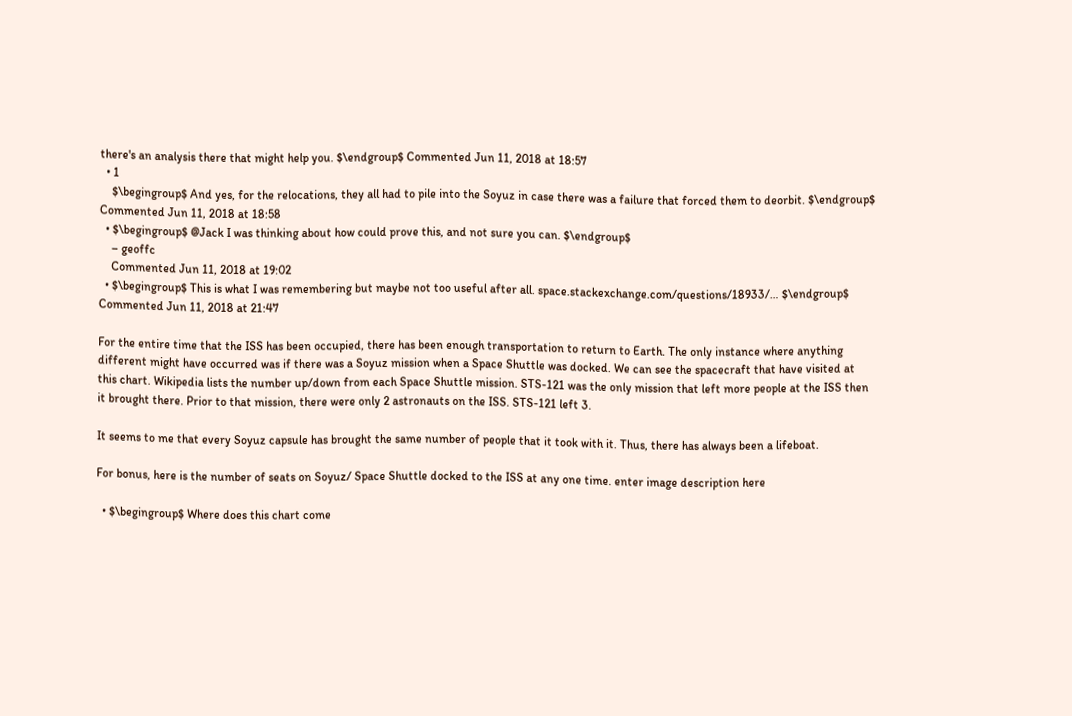there's an analysis there that might help you. $\endgroup$ Commented Jun 11, 2018 at 18:57
  • 1
    $\begingroup$ And yes, for the relocations, they all had to pile into the Soyuz in case there was a failure that forced them to deorbit. $\endgroup$ Commented Jun 11, 2018 at 18:58
  • $\begingroup$ @Jack I was thinking about how could prove this, and not sure you can. $\endgroup$
    – geoffc
    Commented Jun 11, 2018 at 19:02
  • $\begingroup$ This is what I was remembering but maybe not too useful after all. space.stackexchange.com/questions/18933/… $\endgroup$ Commented Jun 11, 2018 at 21:47

For the entire time that the ISS has been occupied, there has been enough transportation to return to Earth. The only instance where anything different might have occurred was if there was a Soyuz mission when a Space Shuttle was docked. We can see the spacecraft that have visited at this chart. Wikipedia lists the number up/down from each Space Shuttle mission. STS-121 was the only mission that left more people at the ISS then it brought there. Prior to that mission, there were only 2 astronauts on the ISS. STS-121 left 3.

It seems to me that every Soyuz capsule has brought the same number of people that it took with it. Thus, there has always been a lifeboat.

For bonus, here is the number of seats on Soyuz/ Space Shuttle docked to the ISS at any one time. enter image description here

  • $\begingroup$ Where does this chart come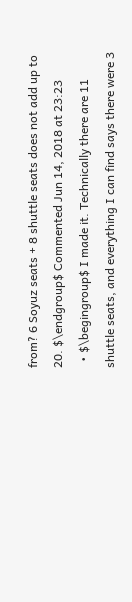from? 6 Soyuz seats + 8 shuttle seats does not add up to 20. $\endgroup$ Commented Jun 14, 2018 at 23:23
  • $\begingroup$ I made it. Technically there are 11 shuttle seats, and everything I can find says there were 3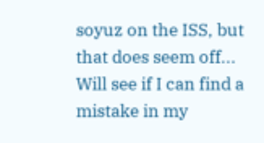soyuz on the ISS, but that does seem off... Will see if I can find a mistake in my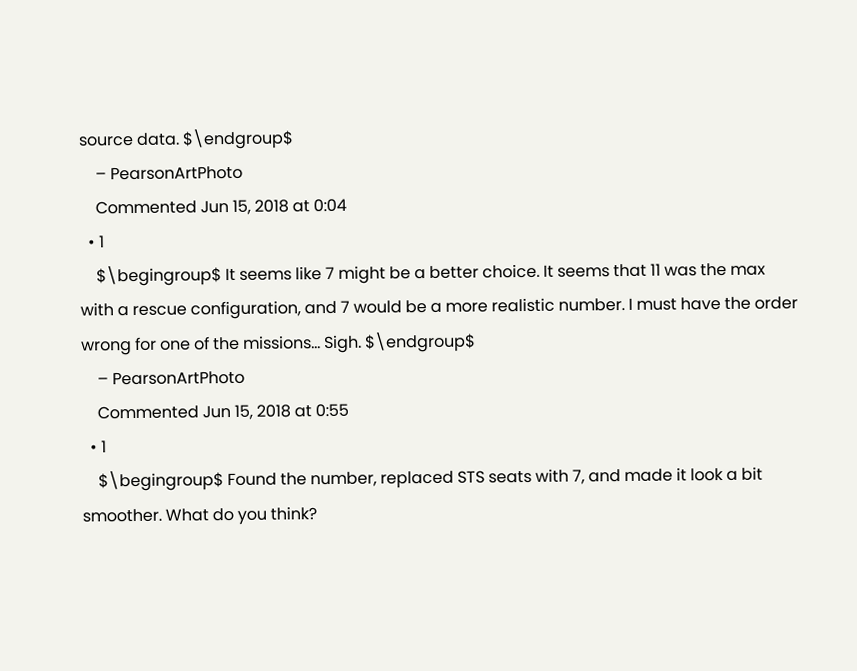source data. $\endgroup$
    – PearsonArtPhoto
    Commented Jun 15, 2018 at 0:04
  • 1
    $\begingroup$ It seems like 7 might be a better choice. It seems that 11 was the max with a rescue configuration, and 7 would be a more realistic number. I must have the order wrong for one of the missions... Sigh. $\endgroup$
    – PearsonArtPhoto
    Commented Jun 15, 2018 at 0:55
  • 1
    $\begingroup$ Found the number, replaced STS seats with 7, and made it look a bit smoother. What do you think?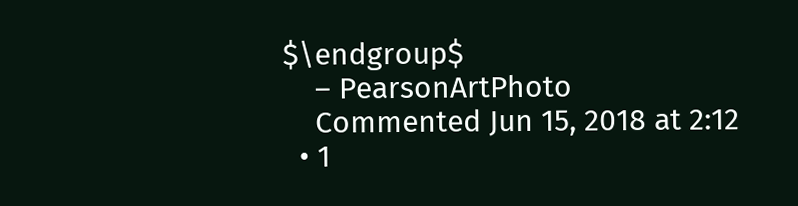$\endgroup$
    – PearsonArtPhoto
    Commented Jun 15, 2018 at 2:12
  • 1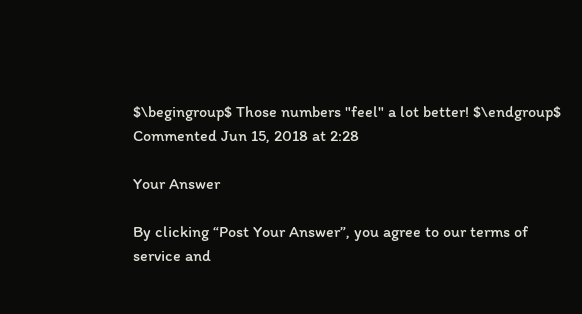$\begingroup$ Those numbers "feel" a lot better! $\endgroup$ Commented Jun 15, 2018 at 2:28

Your Answer

By clicking “Post Your Answer”, you agree to our terms of service and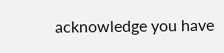acknowledge you have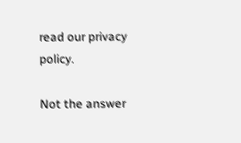read our privacy policy.

Not the answer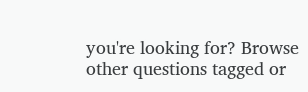you're looking for? Browse other questions tagged or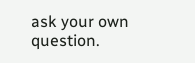ask your own question.